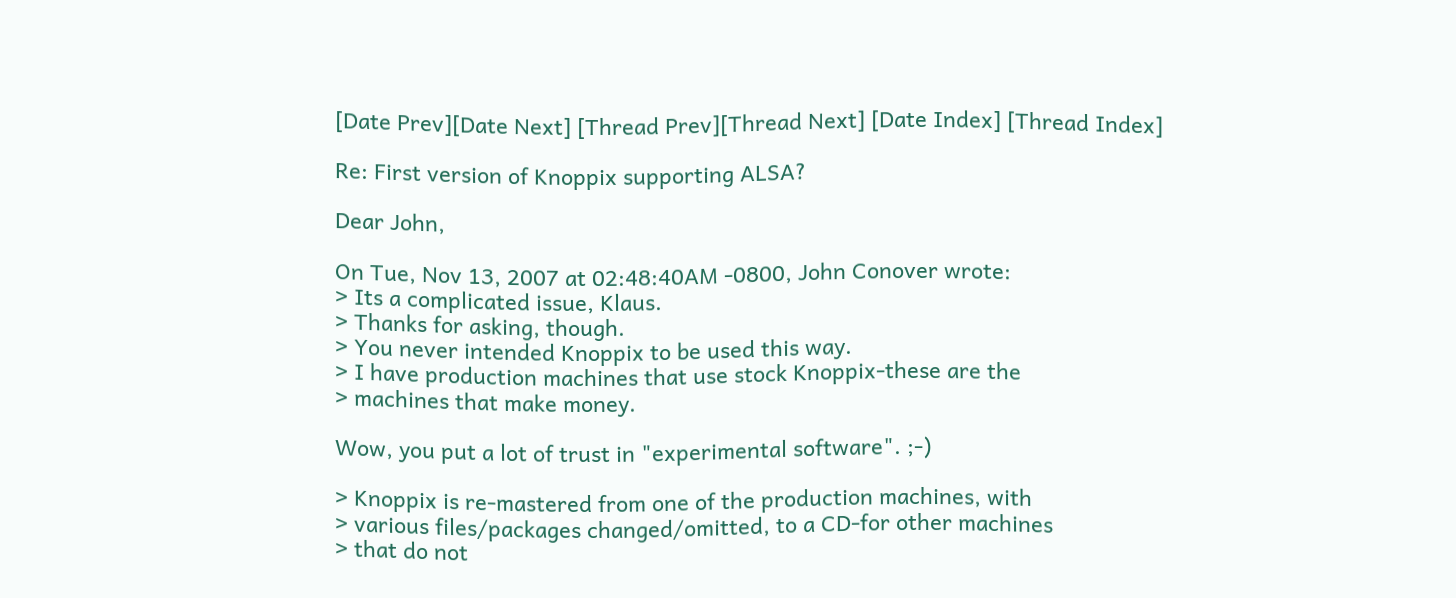[Date Prev][Date Next] [Thread Prev][Thread Next] [Date Index] [Thread Index]

Re: First version of Knoppix supporting ALSA?

Dear John,

On Tue, Nov 13, 2007 at 02:48:40AM -0800, John Conover wrote:
> Its a complicated issue, Klaus.
> Thanks for asking, though.
> You never intended Knoppix to be used this way.
> I have production machines that use stock Knoppix-these are the
> machines that make money.

Wow, you put a lot of trust in "experimental software". ;-)

> Knoppix is re-mastered from one of the production machines, with
> various files/packages changed/omitted, to a CD-for other machines
> that do not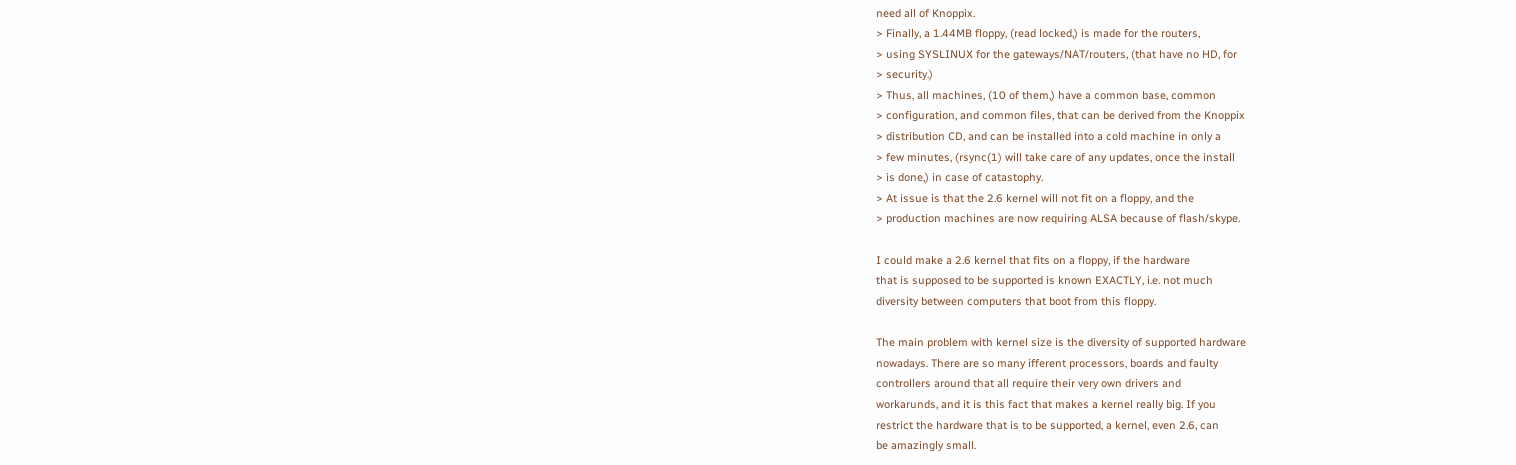need all of Knoppix.
> Finally, a 1.44MB floppy, (read locked,) is made for the routers,
> using SYSLINUX for the gateways/NAT/routers, (that have no HD, for
> security.)
> Thus, all machines, (10 of them,) have a common base, common
> configuration, and common files, that can be derived from the Knoppix
> distribution CD, and can be installed into a cold machine in only a
> few minutes, (rsync(1) will take care of any updates, once the install
> is done,) in case of catastophy.
> At issue is that the 2.6 kernel will not fit on a floppy, and the
> production machines are now requiring ALSA because of flash/skype.

I could make a 2.6 kernel that fits on a floppy, if the hardware
that is supposed to be supported is known EXACTLY, i.e. not much
diversity between computers that boot from this floppy.

The main problem with kernel size is the diversity of supported hardware
nowadays. There are so many ifferent processors, boards and faulty
controllers around that all require their very own drivers and
workarunds, and it is this fact that makes a kernel really big. If you
restrict the hardware that is to be supported, a kernel, even 2.6, can
be amazingly small.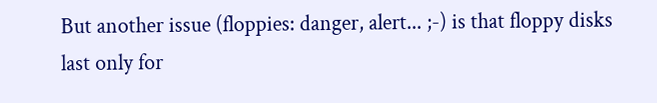But another issue (floppies: danger, alert... ;-) is that floppy disks
last only for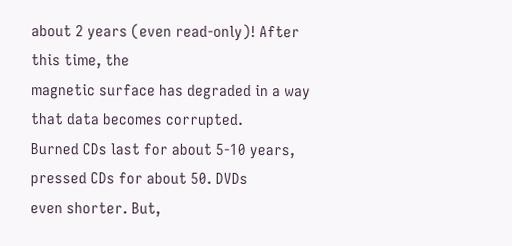about 2 years (even read-only)! After this time, the
magnetic surface has degraded in a way that data becomes corrupted.
Burned CDs last for about 5-10 years, pressed CDs for about 50. DVDs
even shorter. But,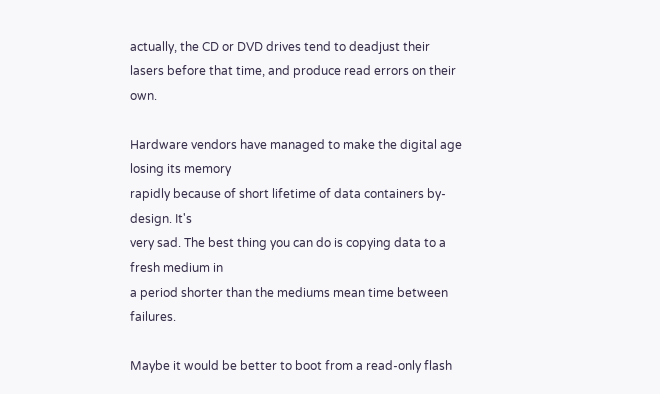actually, the CD or DVD drives tend to deadjust their
lasers before that time, and produce read errors on their own.

Hardware vendors have managed to make the digital age losing its memory
rapidly because of short lifetime of data containers by-design. It's
very sad. The best thing you can do is copying data to a fresh medium in
a period shorter than the mediums mean time between failures.

Maybe it would be better to boot from a read-only flash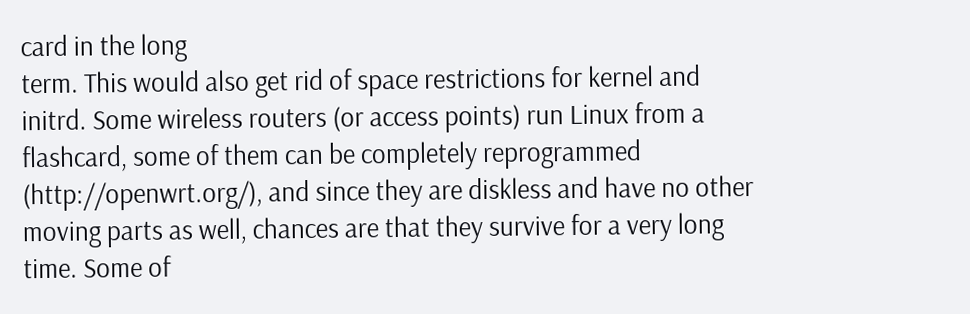card in the long
term. This would also get rid of space restrictions for kernel and
initrd. Some wireless routers (or access points) run Linux from a
flashcard, some of them can be completely reprogrammed
(http://openwrt.org/), and since they are diskless and have no other
moving parts as well, chances are that they survive for a very long
time. Some of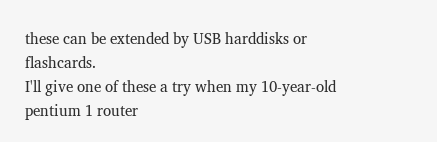these can be extended by USB harddisks or flashcards.
I'll give one of these a try when my 10-year-old pentium 1 router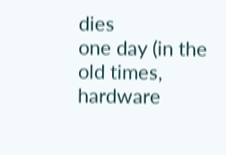dies
one day (in the old times, hardware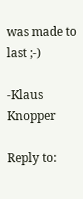was made to last ;-)

-Klaus Knopper

Reply to: